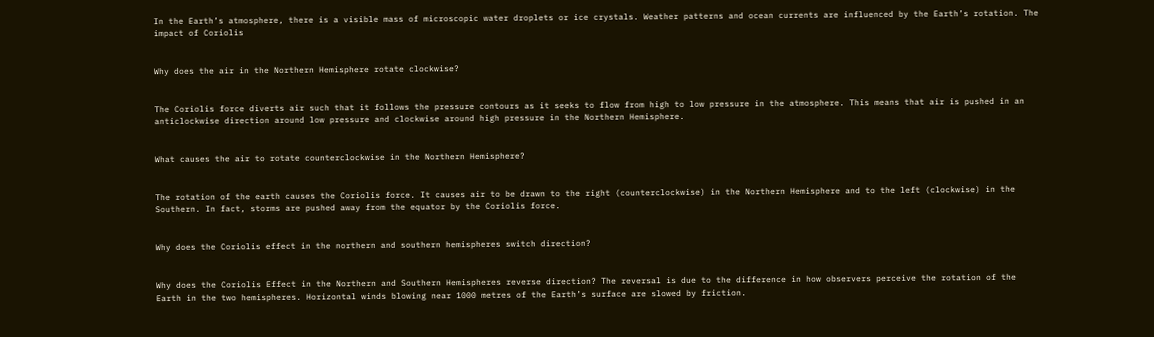In the Earth’s atmosphere, there is a visible mass of microscopic water droplets or ice crystals. Weather patterns and ocean currents are influenced by the Earth’s rotation. The impact of Coriolis


Why does the air in the Northern Hemisphere rotate clockwise?


The Coriolis force diverts air such that it follows the pressure contours as it seeks to flow from high to low pressure in the atmosphere. This means that air is pushed in an anticlockwise direction around low pressure and clockwise around high pressure in the Northern Hemisphere.


What causes the air to rotate counterclockwise in the Northern Hemisphere?


The rotation of the earth causes the Coriolis force. It causes air to be drawn to the right (counterclockwise) in the Northern Hemisphere and to the left (clockwise) in the Southern. In fact, storms are pushed away from the equator by the Coriolis force.


Why does the Coriolis effect in the northern and southern hemispheres switch direction?


Why does the Coriolis Effect in the Northern and Southern Hemispheres reverse direction? The reversal is due to the difference in how observers perceive the rotation of the Earth in the two hemispheres. Horizontal winds blowing near 1000 metres of the Earth’s surface are slowed by friction.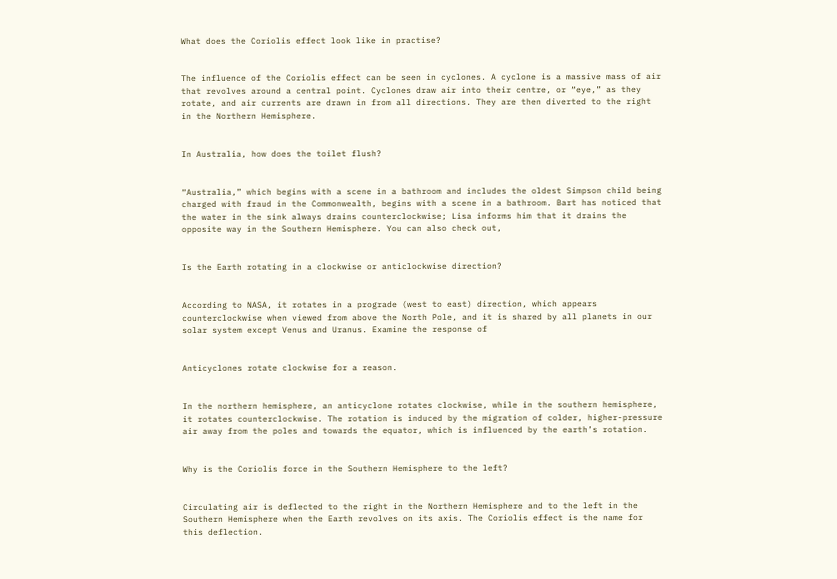What does the Coriolis effect look like in practise?


The influence of the Coriolis effect can be seen in cyclones. A cyclone is a massive mass of air that revolves around a central point. Cyclones draw air into their centre, or “eye,” as they rotate, and air currents are drawn in from all directions. They are then diverted to the right in the Northern Hemisphere.


In Australia, how does the toilet flush?


“Australia,” which begins with a scene in a bathroom and includes the oldest Simpson child being charged with fraud in the Commonwealth, begins with a scene in a bathroom. Bart has noticed that the water in the sink always drains counterclockwise; Lisa informs him that it drains the opposite way in the Southern Hemisphere. You can also check out,


Is the Earth rotating in a clockwise or anticlockwise direction?


According to NASA, it rotates in a prograde (west to east) direction, which appears counterclockwise when viewed from above the North Pole, and it is shared by all planets in our solar system except Venus and Uranus. Examine the response of


Anticyclones rotate clockwise for a reason.


In the northern hemisphere, an anticyclone rotates clockwise, while in the southern hemisphere, it rotates counterclockwise. The rotation is induced by the migration of colder, higher-pressure air away from the poles and towards the equator, which is influenced by the earth’s rotation.


Why is the Coriolis force in the Southern Hemisphere to the left?


Circulating air is deflected to the right in the Northern Hemisphere and to the left in the Southern Hemisphere when the Earth revolves on its axis. The Coriolis effect is the name for this deflection.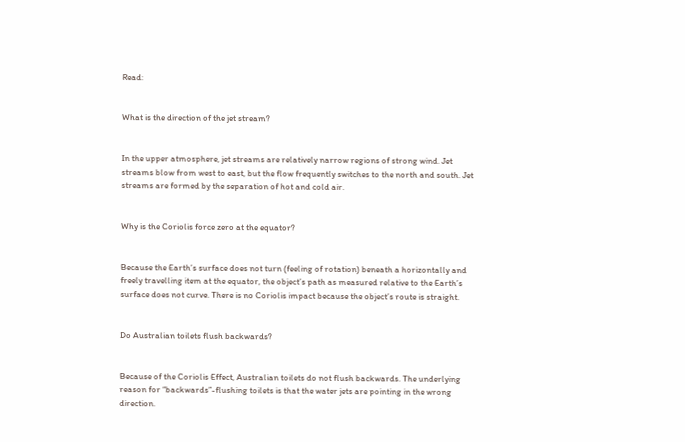Read:


What is the direction of the jet stream?


In the upper atmosphere, jet streams are relatively narrow regions of strong wind. Jet streams blow from west to east, but the flow frequently switches to the north and south. Jet streams are formed by the separation of hot and cold air.


Why is the Coriolis force zero at the equator?


Because the Earth’s surface does not turn (feeling of rotation) beneath a horizontally and freely travelling item at the equator, the object’s path as measured relative to the Earth’s surface does not curve. There is no Coriolis impact because the object’s route is straight.


Do Australian toilets flush backwards?


Because of the Coriolis Effect, Australian toilets do not flush backwards. The underlying reason for “backwards”-flushing toilets is that the water jets are pointing in the wrong direction.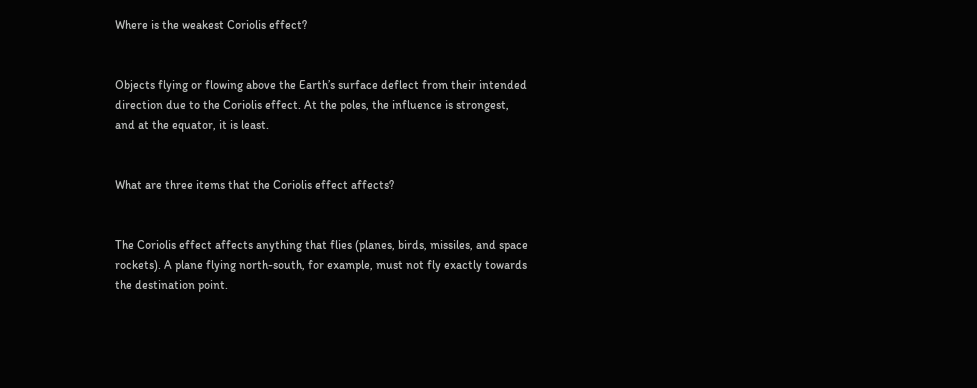Where is the weakest Coriolis effect?


Objects flying or flowing above the Earth’s surface deflect from their intended direction due to the Coriolis effect. At the poles, the influence is strongest, and at the equator, it is least.


What are three items that the Coriolis effect affects?


The Coriolis effect affects anything that flies (planes, birds, missiles, and space rockets). A plane flying north-south, for example, must not fly exactly towards the destination point.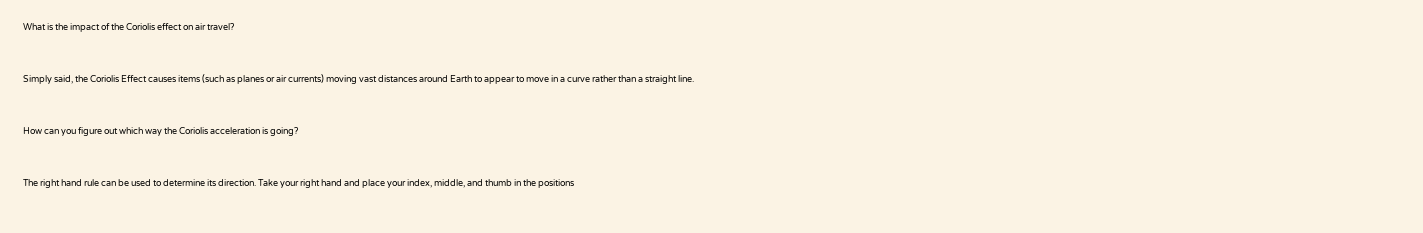What is the impact of the Coriolis effect on air travel?


Simply said, the Coriolis Effect causes items (such as planes or air currents) moving vast distances around Earth to appear to move in a curve rather than a straight line.


How can you figure out which way the Coriolis acceleration is going?


The right hand rule can be used to determine its direction. Take your right hand and place your index, middle, and thumb in the positions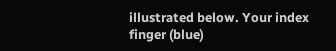illustrated below. Your index finger (blue)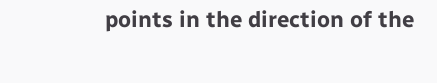points in the direction of the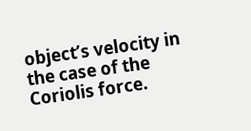object’s velocity in the case of the Coriolis force.